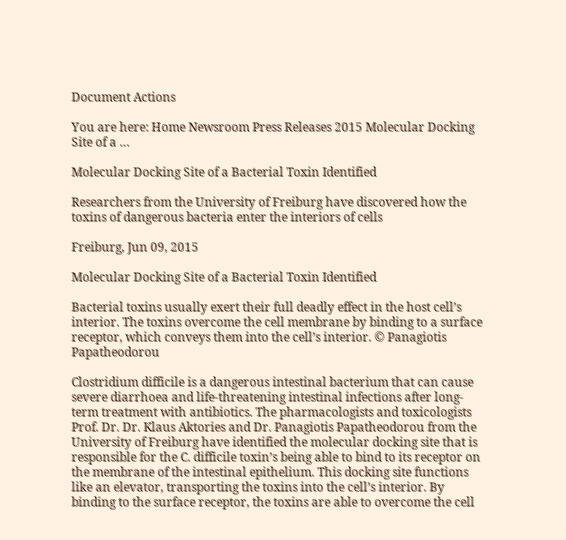Document Actions

You are here: Home Newsroom Press Releases 2015 Molecular Docking Site of a …

Molecular Docking Site of a Bacterial Toxin Identified

Researchers from the University of Freiburg have discovered how the toxins of dangerous bacteria enter the interiors of cells

Freiburg, Jun 09, 2015

Molecular Docking Site of a Bacterial Toxin Identified

Bacterial toxins usually exert their full deadly effect in the host cell’s interior. The toxins overcome the cell membrane by binding to a surface receptor, which conveys them into the cell’s interior. © Panagiotis Papatheodorou

Clostridium difficile is a dangerous intestinal bacterium that can cause severe diarrhoea and life-threatening intestinal infections after long-term treatment with antibiotics. The pharmacologists and toxicologists Prof. Dr. Dr. Klaus Aktories and Dr. Panagiotis Papatheodorou from the University of Freiburg have identified the molecular docking site that is responsible for the C. difficile toxin’s being able to bind to its receptor on the membrane of the intestinal epithelium. This docking site functions like an elevator, transporting the toxins into the cell’s interior. By binding to the surface receptor, the toxins are able to overcome the cell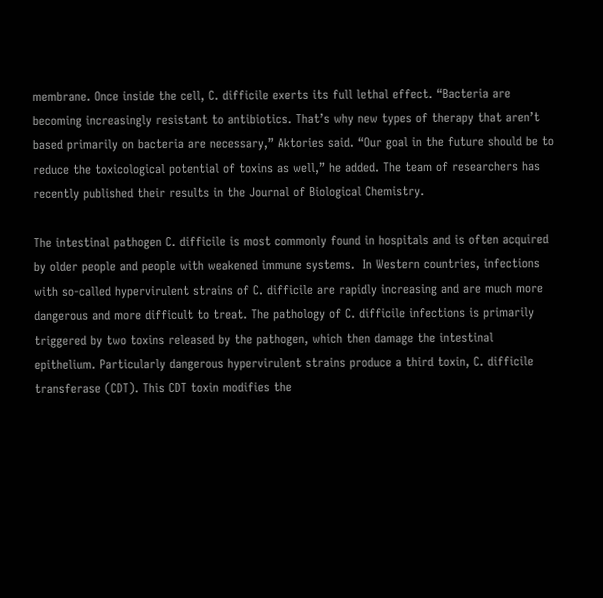membrane. Once inside the cell, C. difficile exerts its full lethal effect. “Bacteria are becoming increasingly resistant to antibiotics. That’s why new types of therapy that aren’t based primarily on bacteria are necessary,” Aktories said. “Our goal in the future should be to reduce the toxicological potential of toxins as well,” he added. The team of researchers has recently published their results in the Journal of Biological Chemistry.

The intestinal pathogen C. difficile is most commonly found in hospitals and is often acquired by older people and people with weakened immune systems.  In Western countries, infections with so-called hypervirulent strains of C. difficile are rapidly increasing and are much more dangerous and more difficult to treat. The pathology of C. difficile infections is primarily triggered by two toxins released by the pathogen, which then damage the intestinal epithelium. Particularly dangerous hypervirulent strains produce a third toxin, C. difficile transferase (CDT). This CDT toxin modifies the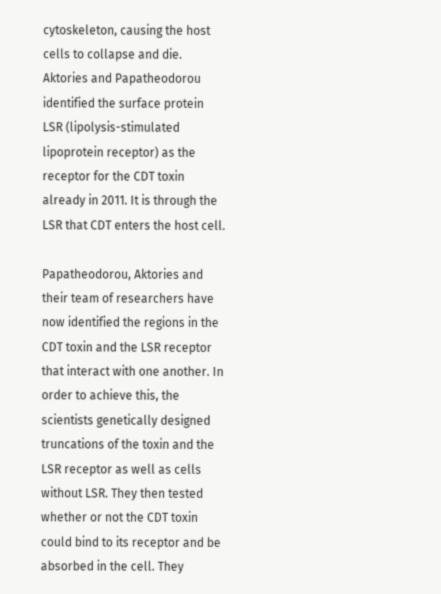cytoskeleton, causing the host cells to collapse and die. Aktories and Papatheodorou identified the surface protein LSR (lipolysis-stimulated lipoprotein receptor) as the receptor for the CDT toxin already in 2011. It is through the LSR that CDT enters the host cell.

Papatheodorou, Aktories and their team of researchers have now identified the regions in the CDT toxin and the LSR receptor that interact with one another. In order to achieve this, the scientists genetically designed truncations of the toxin and the LSR receptor as well as cells without LSR. They then tested whether or not the CDT toxin could bind to its receptor and be absorbed in the cell. They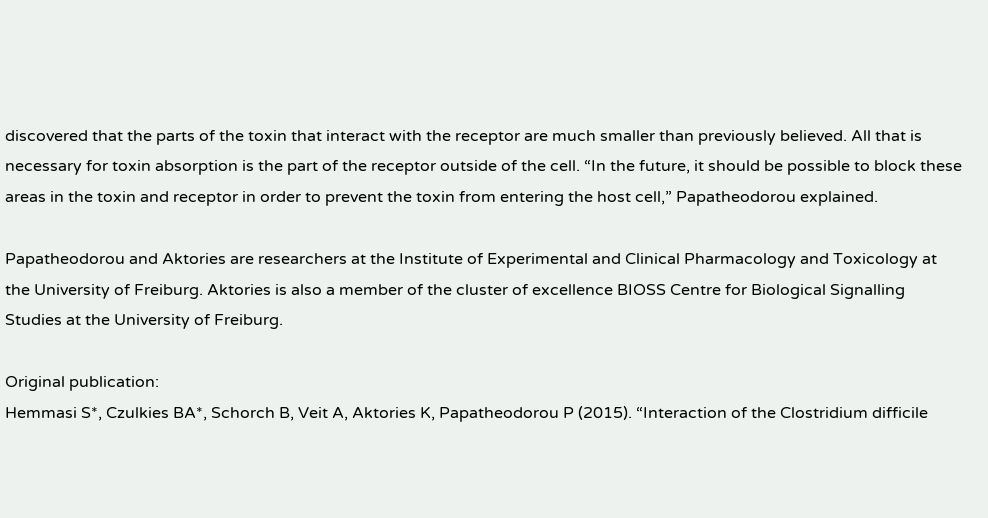discovered that the parts of the toxin that interact with the receptor are much smaller than previously believed. All that is necessary for toxin absorption is the part of the receptor outside of the cell. “In the future, it should be possible to block these areas in the toxin and receptor in order to prevent the toxin from entering the host cell,” Papatheodorou explained.

Papatheodorou and Aktories are researchers at the Institute of Experimental and Clinical Pharmacology and Toxicology at the University of Freiburg. Aktories is also a member of the cluster of excellence BIOSS Centre for Biological Signalling Studies at the University of Freiburg.

Original publication:
Hemmasi S*, Czulkies BA*, Schorch B, Veit A, Aktories K, Papatheodorou P (2015). “Interaction of the Clostridium difficile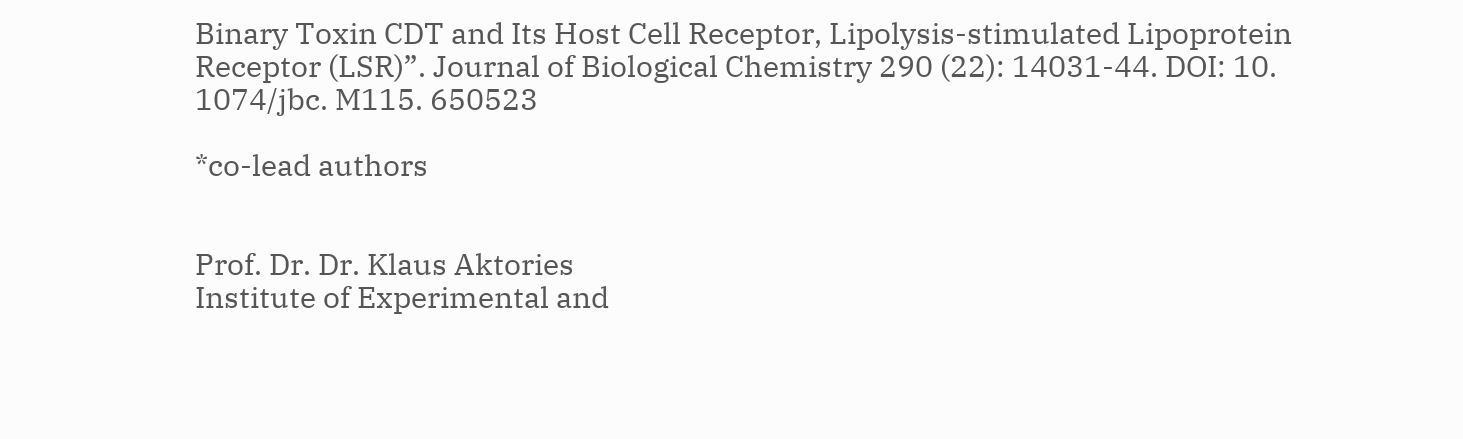Binary Toxin CDT and Its Host Cell Receptor, Lipolysis-stimulated Lipoprotein Receptor (LSR)”. Journal of Biological Chemistry 290 (22): 14031-44. DOI: 10. 1074/jbc. M115. 650523

*co-lead authors


Prof. Dr. Dr. Klaus Aktories
Institute of Experimental and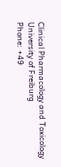Clinical Pharmacology and Toxicology
University of Freiburg
Phone: +49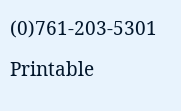(0)761-203-5301

Printable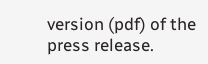version (pdf) of the press release.